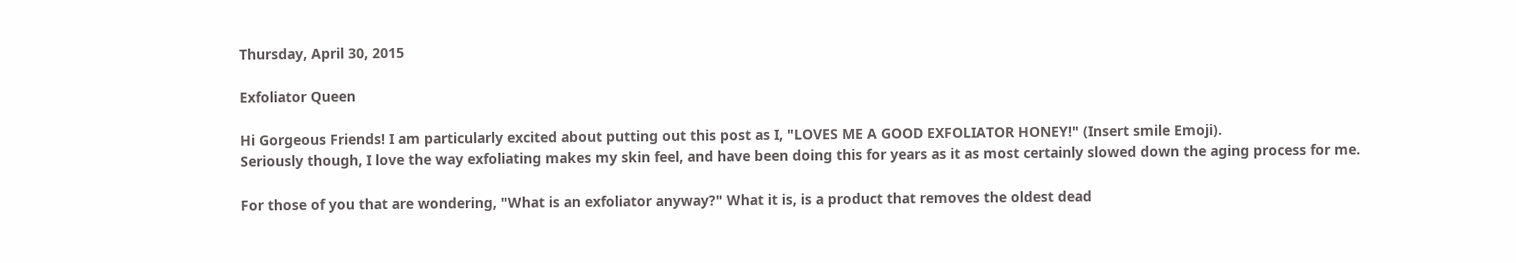Thursday, April 30, 2015

Exfoliator Queen

Hi Gorgeous Friends! I am particularly excited about putting out this post as I, "LOVES ME A GOOD EXFOLIATOR HONEY!" (Insert smile Emoji).
Seriously though, I love the way exfoliating makes my skin feel, and have been doing this for years as it as most certainly slowed down the aging process for me.

For those of you that are wondering, "What is an exfoliator anyway?" What it is, is a product that removes the oldest dead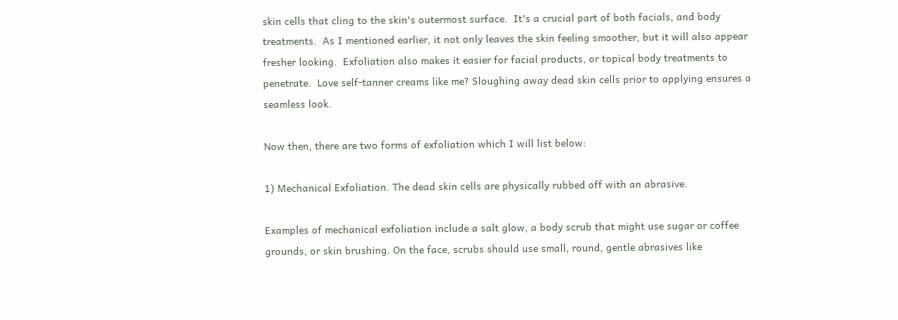skin cells that cling to the skin's outermost surface.  It's a crucial part of both facials, and body treatments.  As I mentioned earlier, it not only leaves the skin feeling smoother, but it will also appear fresher looking.  Exfoliation also makes it easier for facial products, or topical body treatments to penetrate.  Love self-tanner creams like me? Sloughing away dead skin cells prior to applying ensures a seamless look.

Now then, there are two forms of exfoliation which I will list below:

1) Mechanical Exfoliation. The dead skin cells are physically rubbed off with an abrasive.

Examples of mechanical exfoliation include a salt glow, a body scrub that might use sugar or coffee grounds, or skin brushing. On the face, scrubs should use small, round, gentle abrasives like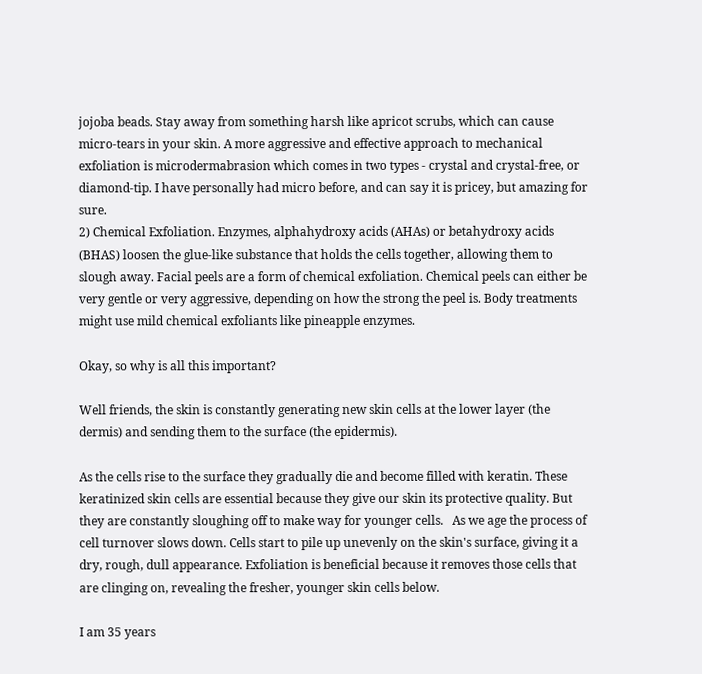jojoba beads. Stay away from something harsh like apricot scrubs, which can cause micro-tears in your skin. A more aggressive and effective approach to mechanical exfoliation is microdermabrasion which comes in two types - crystal and crystal-free, or diamond-tip. I have personally had micro before, and can say it is pricey, but amazing for sure.
2) Chemical Exfoliation. Enzymes, alphahydroxy acids (AHAs) or betahydroxy acids (BHAS) loosen the glue-like substance that holds the cells together, allowing them to slough away. Facial peels are a form of chemical exfoliation. Chemical peels can either be very gentle or very aggressive, depending on how the strong the peel is. Body treatments might use mild chemical exfoliants like pineapple enzymes.

Okay, so why is all this important?

Well friends, the skin is constantly generating new skin cells at the lower layer (the dermis) and sending them to the surface (the epidermis).

As the cells rise to the surface they gradually die and become filled with keratin. These keratinized skin cells are essential because they give our skin its protective quality. But they are constantly sloughing off to make way for younger cells.   As we age the process of cell turnover slows down. Cells start to pile up unevenly on the skin's surface, giving it a dry, rough, dull appearance. Exfoliation is beneficial because it removes those cells that are clinging on, revealing the fresher, younger skin cells below.

I am 35 years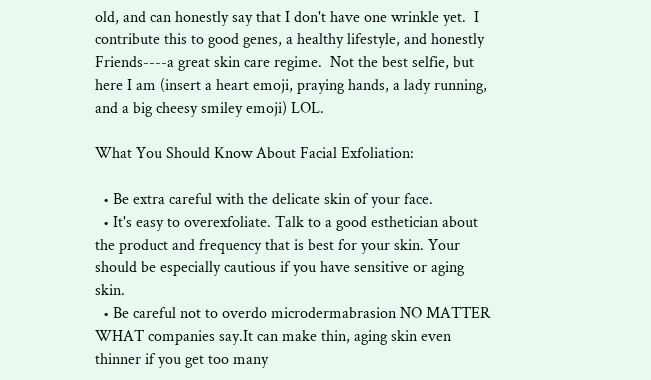old, and can honestly say that I don't have one wrinkle yet.  I contribute this to good genes, a healthy lifestyle, and honestly Friends----a great skin care regime.  Not the best selfie, but here I am (insert a heart emoji, praying hands, a lady running, and a big cheesy smiley emoji) LOL.

What You Should Know About Facial Exfoliation:

  • Be extra careful with the delicate skin of your face.
  • It's easy to overexfoliate. Talk to a good esthetician about the product and frequency that is best for your skin. Your should be especially cautious if you have sensitive or aging skin.
  • Be careful not to overdo microdermabrasion NO MATTER WHAT companies say.It can make thin, aging skin even thinner if you get too many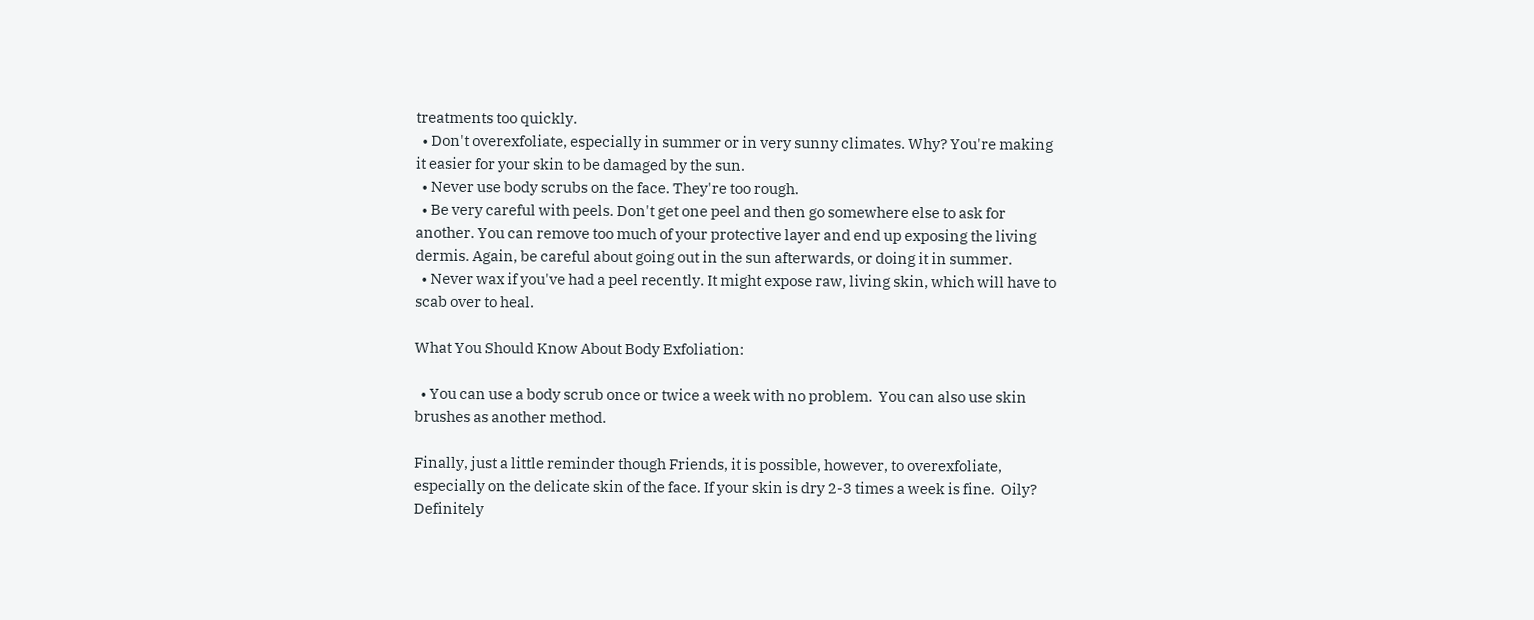treatments too quickly.
  • Don't overexfoliate, especially in summer or in very sunny climates. Why? You're making it easier for your skin to be damaged by the sun.
  • Never use body scrubs on the face. They're too rough.
  • Be very careful with peels. Don't get one peel and then go somewhere else to ask for another. You can remove too much of your protective layer and end up exposing the living dermis. Again, be careful about going out in the sun afterwards, or doing it in summer.
  • Never wax if you've had a peel recently. It might expose raw, living skin, which will have to scab over to heal.

What You Should Know About Body Exfoliation:

  • You can use a body scrub once or twice a week with no problem.  You can also use skin brushes as another method.

Finally, just a little reminder though Friends, it is possible, however, to overexfoliate, especially on the delicate skin of the face. If your skin is dry 2-3 times a week is fine.  Oily? Definitely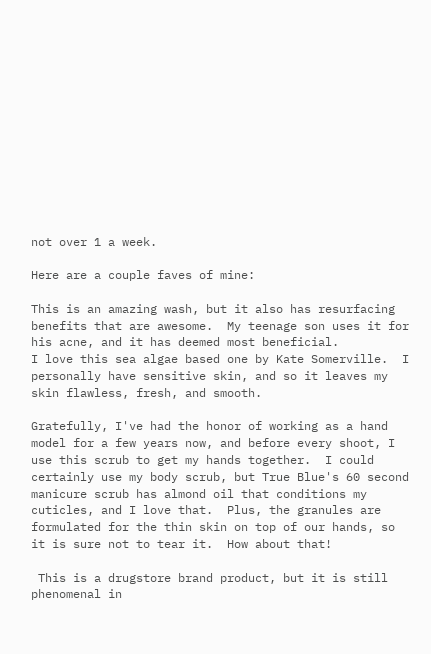not over 1 a week.

Here are a couple faves of mine:

This is an amazing wash, but it also has resurfacing benefits that are awesome.  My teenage son uses it for his acne, and it has deemed most beneficial.
I love this sea algae based one by Kate Somerville.  I personally have sensitive skin, and so it leaves my skin flawless, fresh, and smooth.

Gratefully, I've had the honor of working as a hand model for a few years now, and before every shoot, I use this scrub to get my hands together.  I could certainly use my body scrub, but True Blue's 60 second manicure scrub has almond oil that conditions my cuticles, and I love that.  Plus, the granules are formulated for the thin skin on top of our hands, so it is sure not to tear it.  How about that!

 This is a drugstore brand product, but it is still phenomenal in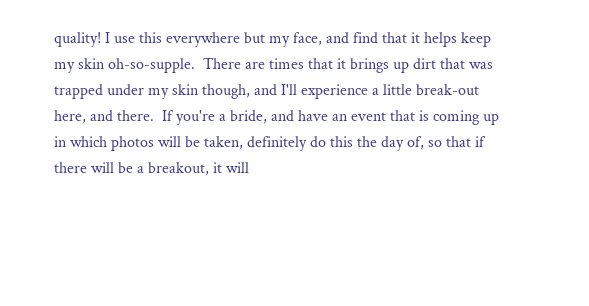quality! I use this everywhere but my face, and find that it helps keep my skin oh-so-supple.  There are times that it brings up dirt that was trapped under my skin though, and I'll experience a little break-out here, and there.  If you're a bride, and have an event that is coming up in which photos will be taken, definitely do this the day of, so that if there will be a breakout, it will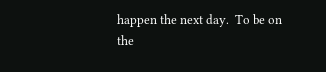happen the next day.  To be on the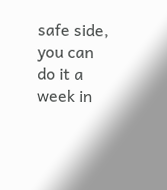safe side, you can do it a week in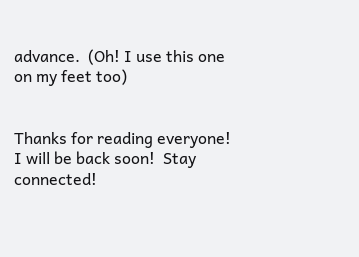advance.  (Oh! I use this one on my feet too)


Thanks for reading everyone!  I will be back soon!  Stay connected!